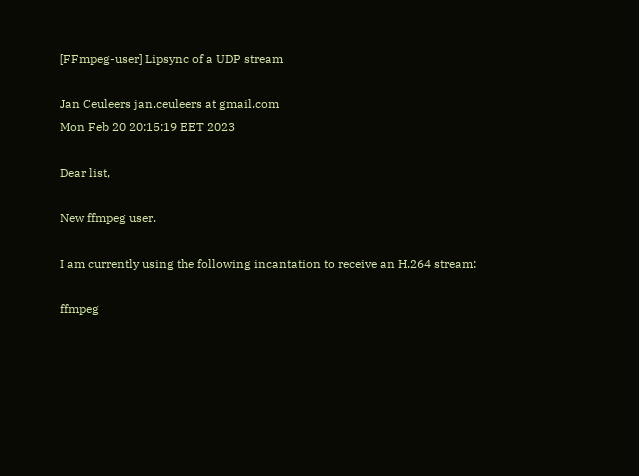[FFmpeg-user] Lipsync of a UDP stream

Jan Ceuleers jan.ceuleers at gmail.com
Mon Feb 20 20:15:19 EET 2023

Dear list,

New ffmpeg user.

I am currently using the following incantation to receive an H.264 stream:

ffmpeg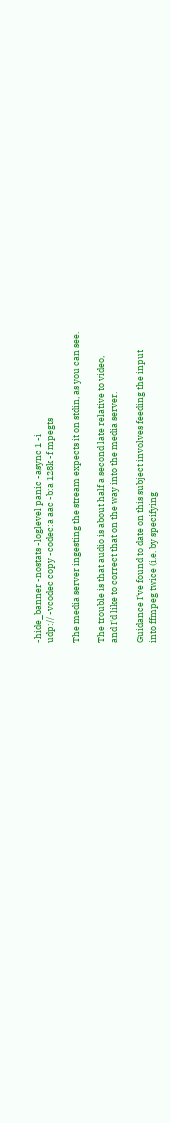-hide_banner -nostats -loglevel panic -async 1 -i
udp:// -vcodec copy -codec:a aac -b:a 128k -f mpegts

The media server ingesting the stream expects it on stdin, as you can see.

The trouble is that audio is about half a second late relative to video,
and I'd like to correct that on the way into the media server.

Guidance I've found to date on this subject involves feeding the input
into ffmpeg twice (i.e. by specifying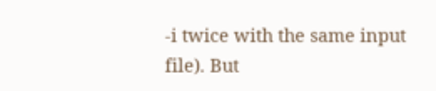-i twice with the same input
file). But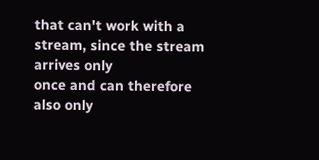that can't work with a stream, since the stream arrives only
once and can therefore also only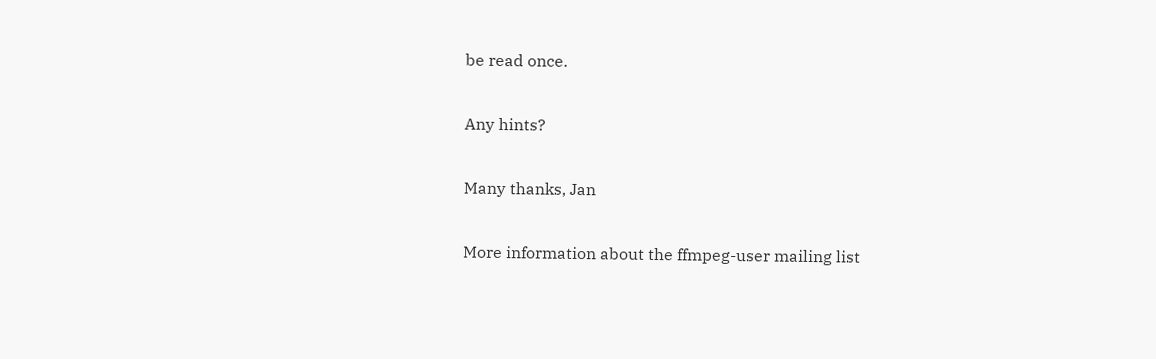be read once.

Any hints?

Many thanks, Jan

More information about the ffmpeg-user mailing list